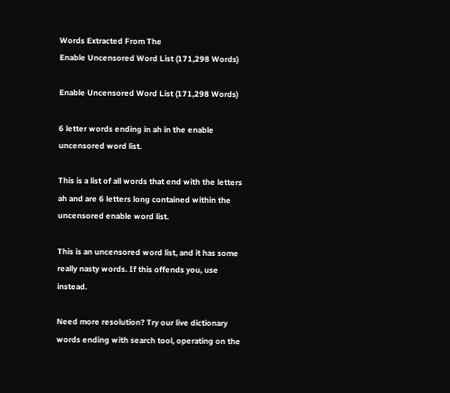Words Extracted From The
Enable Uncensored Word List (171,298 Words)

Enable Uncensored Word List (171,298 Words)

6 letter words ending in ah in the enable uncensored word list.

This is a list of all words that end with the letters ah and are 6 letters long contained within the uncensored enable word list.

This is an uncensored word list, and it has some really nasty words. If this offends you, use instead.

Need more resolution? Try our live dictionary words ending with search tool, operating on the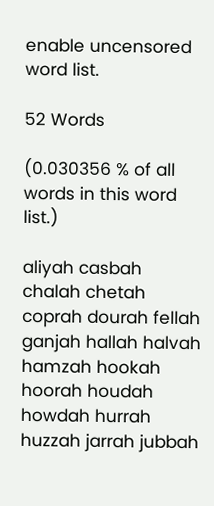enable uncensored word list.

52 Words

(0.030356 % of all words in this word list.)

aliyah casbah chalah chetah coprah dourah fellah ganjah hallah halvah hamzah hookah hoorah houdah howdah hurrah huzzah jarrah jubbah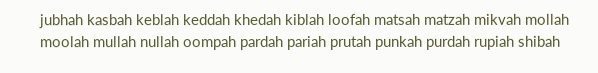jubhah kasbah keblah keddah khedah kiblah loofah matsah matzah mikvah mollah moolah mullah nullah oompah pardah pariah prutah punkah purdah rupiah shibah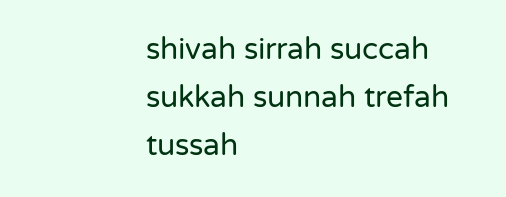shivah sirrah succah sukkah sunnah trefah tussah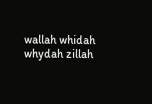wallah whidah whydah zillah